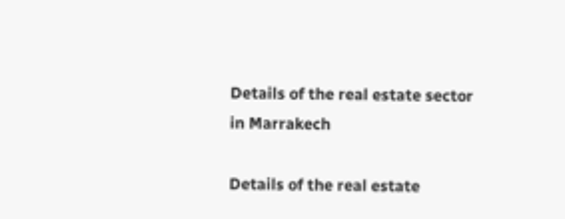Details of the real estate sector in Marrakech

Details of the real estate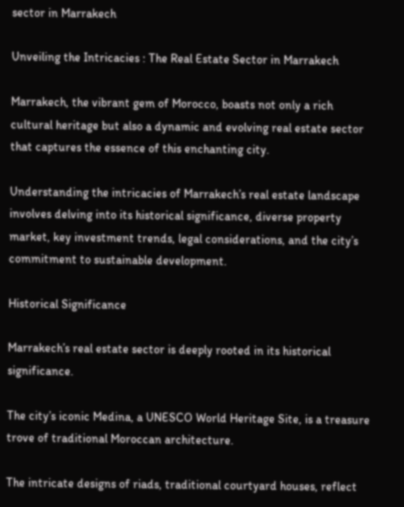sector in Marrakech

Unveiling the Intricacies : The Real Estate Sector in Marrakech

Marrakech, the vibrant gem of Morocco, boasts not only a rich cultural heritage but also a dynamic and evolving real estate sector that captures the essence of this enchanting city.

Understanding the intricacies of Marrakech’s real estate landscape involves delving into its historical significance, diverse property market, key investment trends, legal considerations, and the city’s commitment to sustainable development.

Historical Significance

Marrakech’s real estate sector is deeply rooted in its historical significance.

The city’s iconic Medina, a UNESCO World Heritage Site, is a treasure trove of traditional Moroccan architecture.

The intricate designs of riads, traditional courtyard houses, reflect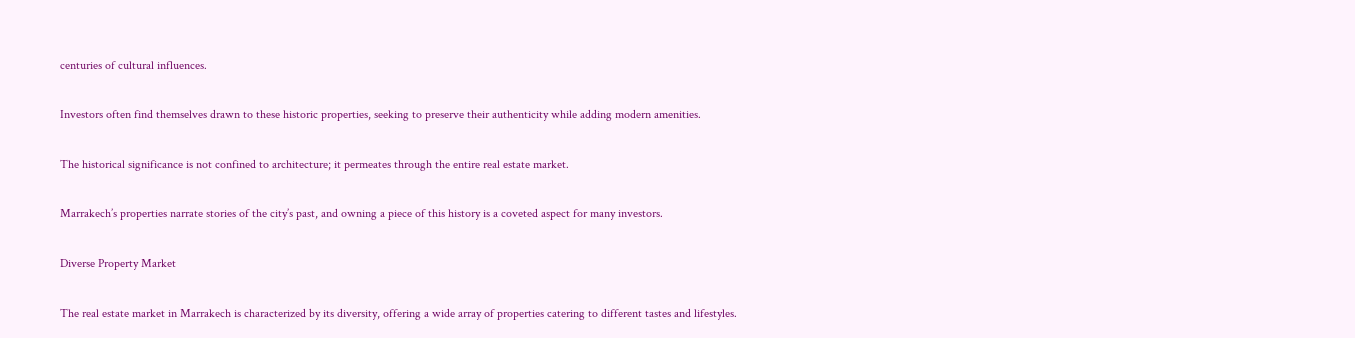centuries of cultural influences.

Investors often find themselves drawn to these historic properties, seeking to preserve their authenticity while adding modern amenities.

The historical significance is not confined to architecture; it permeates through the entire real estate market.

Marrakech’s properties narrate stories of the city’s past, and owning a piece of this history is a coveted aspect for many investors.

Diverse Property Market

The real estate market in Marrakech is characterized by its diversity, offering a wide array of properties catering to different tastes and lifestyles.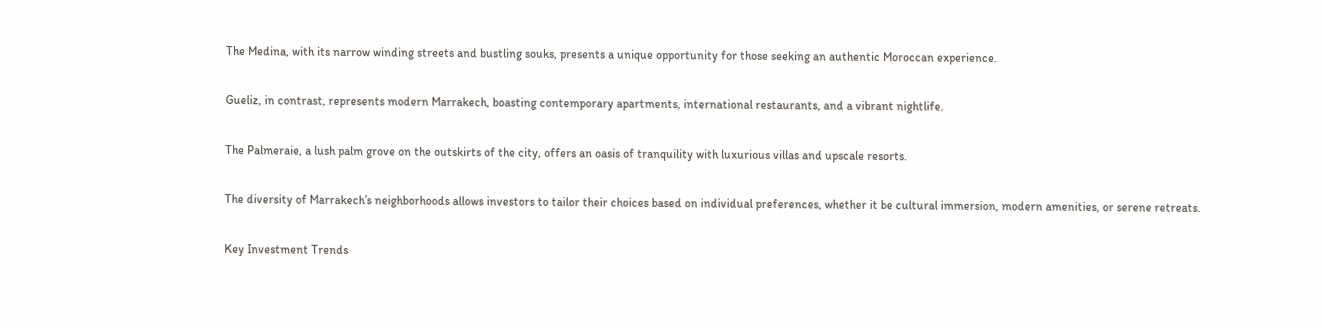The Medina, with its narrow winding streets and bustling souks, presents a unique opportunity for those seeking an authentic Moroccan experience.

Gueliz, in contrast, represents modern Marrakech, boasting contemporary apartments, international restaurants, and a vibrant nightlife.

The Palmeraie, a lush palm grove on the outskirts of the city, offers an oasis of tranquility with luxurious villas and upscale resorts.

The diversity of Marrakech’s neighborhoods allows investors to tailor their choices based on individual preferences, whether it be cultural immersion, modern amenities, or serene retreats.

Key Investment Trends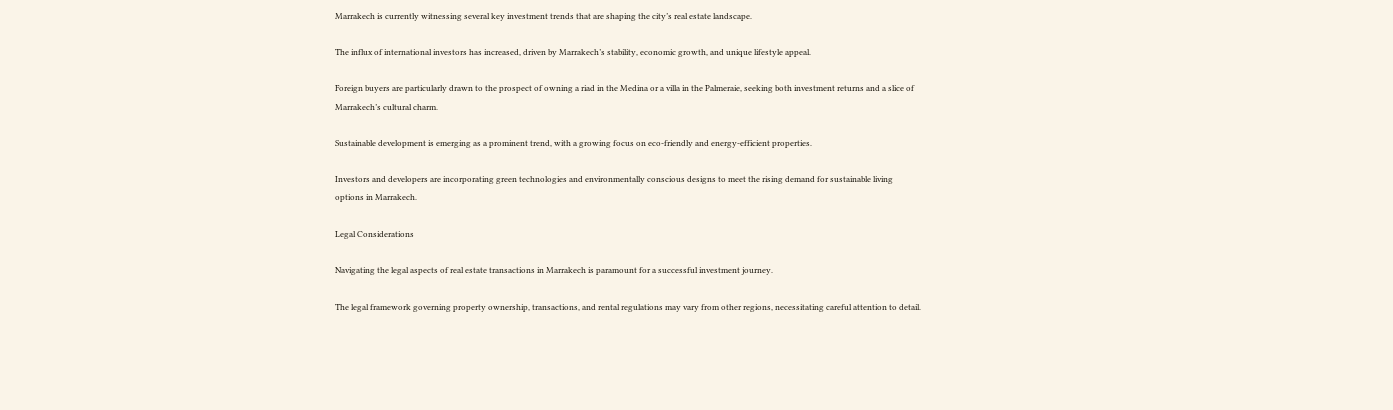Marrakech is currently witnessing several key investment trends that are shaping the city’s real estate landscape.

The influx of international investors has increased, driven by Marrakech’s stability, economic growth, and unique lifestyle appeal.

Foreign buyers are particularly drawn to the prospect of owning a riad in the Medina or a villa in the Palmeraie, seeking both investment returns and a slice of Marrakech’s cultural charm.

Sustainable development is emerging as a prominent trend, with a growing focus on eco-friendly and energy-efficient properties.

Investors and developers are incorporating green technologies and environmentally conscious designs to meet the rising demand for sustainable living options in Marrakech.

Legal Considerations

Navigating the legal aspects of real estate transactions in Marrakech is paramount for a successful investment journey.

The legal framework governing property ownership, transactions, and rental regulations may vary from other regions, necessitating careful attention to detail.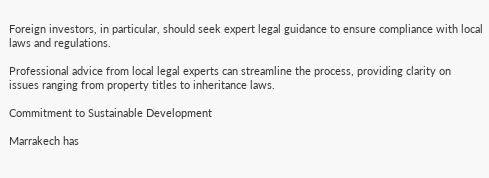Foreign investors, in particular, should seek expert legal guidance to ensure compliance with local laws and regulations.

Professional advice from local legal experts can streamline the process, providing clarity on issues ranging from property titles to inheritance laws.

Commitment to Sustainable Development

Marrakech has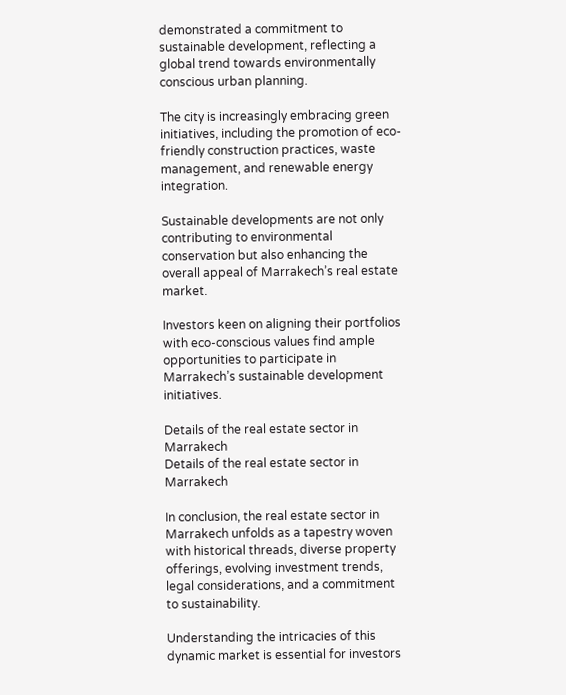demonstrated a commitment to sustainable development, reflecting a global trend towards environmentally conscious urban planning.

The city is increasingly embracing green initiatives, including the promotion of eco-friendly construction practices, waste management, and renewable energy integration.

Sustainable developments are not only contributing to environmental conservation but also enhancing the overall appeal of Marrakech’s real estate market.

Investors keen on aligning their portfolios with eco-conscious values find ample opportunities to participate in Marrakech’s sustainable development initiatives.

Details of the real estate sector in Marrakech
Details of the real estate sector in Marrakech

In conclusion, the real estate sector in Marrakech unfolds as a tapestry woven with historical threads, diverse property offerings, evolving investment trends, legal considerations, and a commitment to sustainability.

Understanding the intricacies of this dynamic market is essential for investors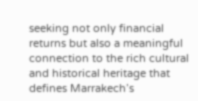seeking not only financial returns but also a meaningful connection to the rich cultural and historical heritage that defines Marrakech’s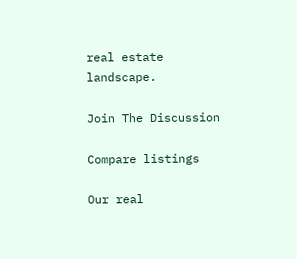real estate landscape.

Join The Discussion

Compare listings

Our real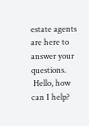estate agents are here to answer your questions.
 Hello, how can I help?